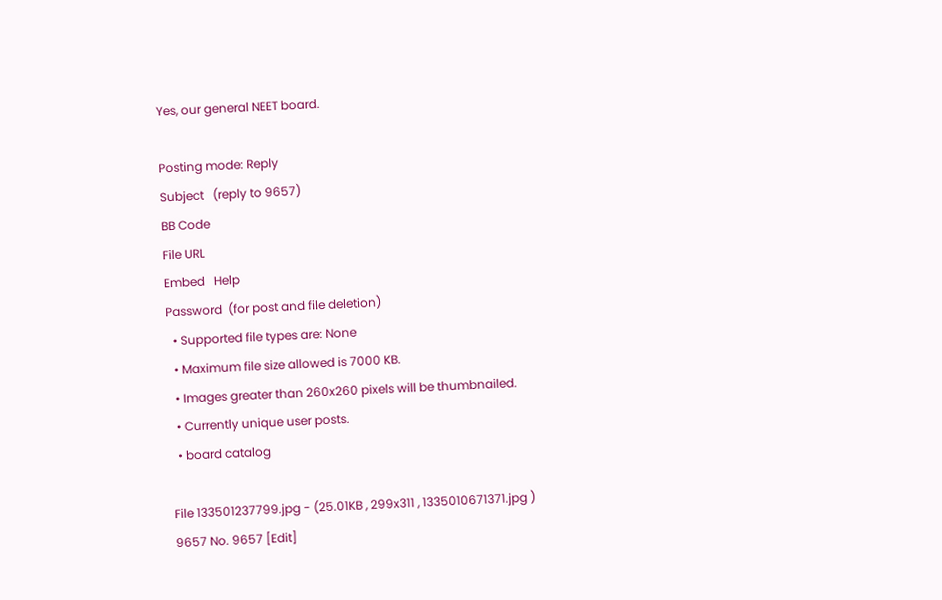Yes, our general NEET board.

Posting mode: Reply
Subject   (reply to 9657)
BB Code
File URL
Embed   Help
Password  (for post and file deletion)
  • Supported file types are: None
  • Maximum file size allowed is 7000 KB.
  • Images greater than 260x260 pixels will be thumbnailed.
  • Currently unique user posts.
  • board catalog

File 133501237799.jpg - (25.01KB , 299x311 , 1335010671371.jpg )
9657 No. 9657 [Edit]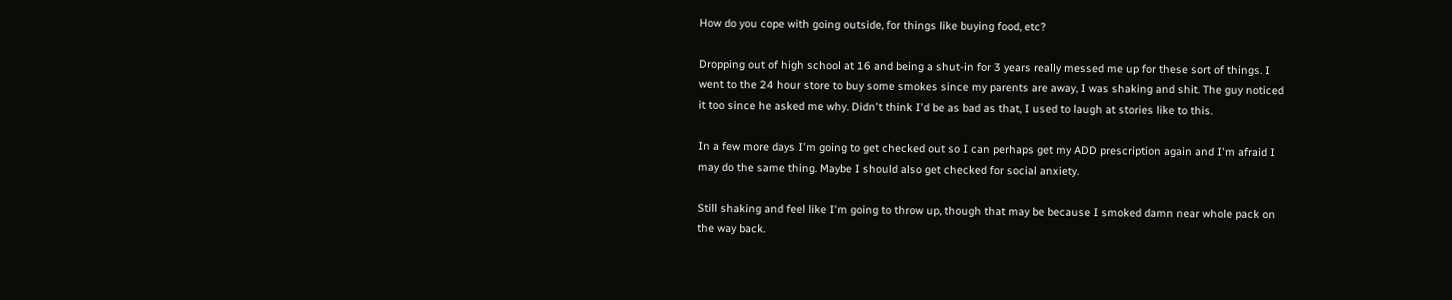How do you cope with going outside, for things like buying food, etc?

Dropping out of high school at 16 and being a shut-in for 3 years really messed me up for these sort of things. I went to the 24 hour store to buy some smokes since my parents are away, I was shaking and shit. The guy noticed it too since he asked me why. Didn't think I'd be as bad as that, I used to laugh at stories like to this.

In a few more days I'm going to get checked out so I can perhaps get my ADD prescription again and I'm afraid I may do the same thing. Maybe I should also get checked for social anxiety.

Still shaking and feel like I'm going to throw up, though that may be because I smoked damn near whole pack on the way back.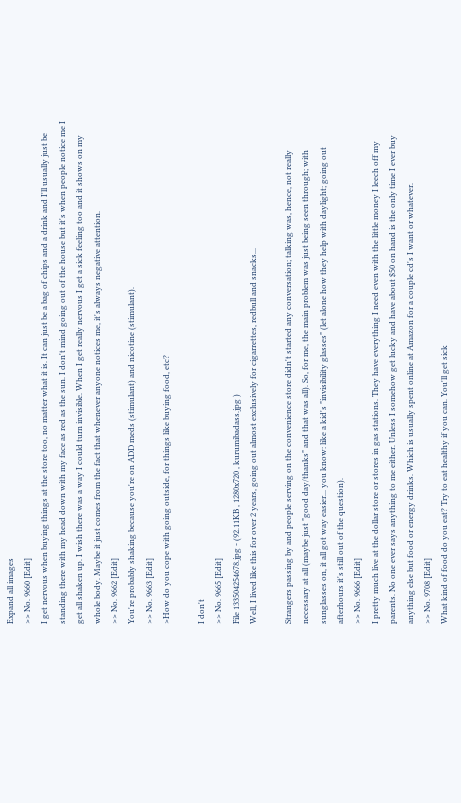Expand all images
>> No. 9660 [Edit]
I get nervous when buying things at the store too, no matter what it is. It can just be a bag of chips and a drink and I'll usually just be standing there with my head down with my face as red as the sun. I don't mind going out of the house but it's when people notice me I get all shaken up. I wish there was a way I could turn invisible. When I get really nervous I get a sick feeling too and it shows on my whole body. Maybe it just comes from the fact that whenever anyone notices me, it's always negative attention.
>> No. 9662 [Edit]
You're probably shaking because you're on ADD meds (stimulant) and nicotine (stimulant).
>> No. 9663 [Edit]
>How do you cope with going outside, for things like buying food, etc?

I don't
>> No. 9665 [Edit]
File 133504254678.jpg - (92.11KB , 1280x720 , kurumibadass.jpg )
Well, I lived like this for over 2 years, going out almost exclusively for cigarrettes, redbull and snacks...

Strangers passing by and people serving on the convenience store didn't started any conversation; talking was, hence, not really necessary at all (maybe just "good day/thanks" and that was all). So, for me, the main problem was just being seen through; with sunglasses on, it all got way easier... you know: like a kid's "invisibility glasses" (let alone how they help with daylight; going out afterhours it's still out of the question).
>> No. 9666 [Edit]
I pretty much live at the dollar store or stores in gas stations. They have everything I need even with the little money I leech off my parents. No one ever says anything to me either. Unless I somehow get lucky and have about $50 on hand is the only time I ever buy anything else but food or energy drinks. Which is usually spent online at Amazon for a couple cd's I want or whatever.
>> No. 9708 [Edit]
What kind of food do you eat? Try to eat healthy if you can. You'll get sick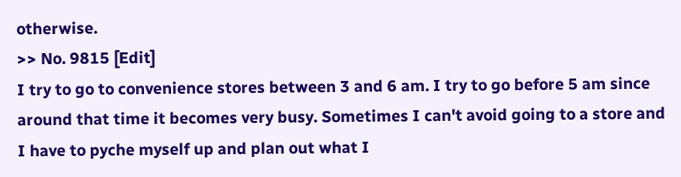otherwise.
>> No. 9815 [Edit]
I try to go to convenience stores between 3 and 6 am. I try to go before 5 am since around that time it becomes very busy. Sometimes I can't avoid going to a store and I have to pyche myself up and plan out what I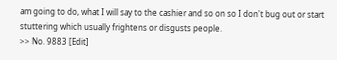am going to do, what I will say to the cashier and so on so I don't bug out or start stuttering which usually frightens or disgusts people.
>> No. 9883 [Edit]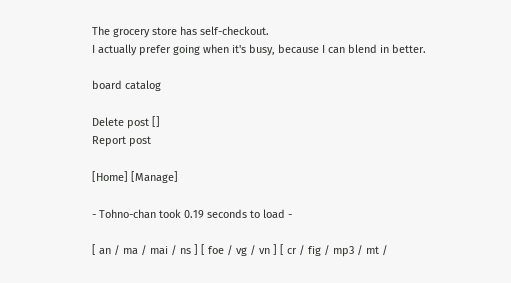The grocery store has self-checkout.
I actually prefer going when it's busy, because I can blend in better.

board catalog

Delete post []
Report post

[Home] [Manage]

- Tohno-chan took 0.19 seconds to load -

[ an / ma / mai / ns ] [ foe / vg / vn ] [ cr / fig / mp3 / mt /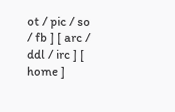ot / pic / so / fb ] [ arc / ddl / irc ] [ home ]